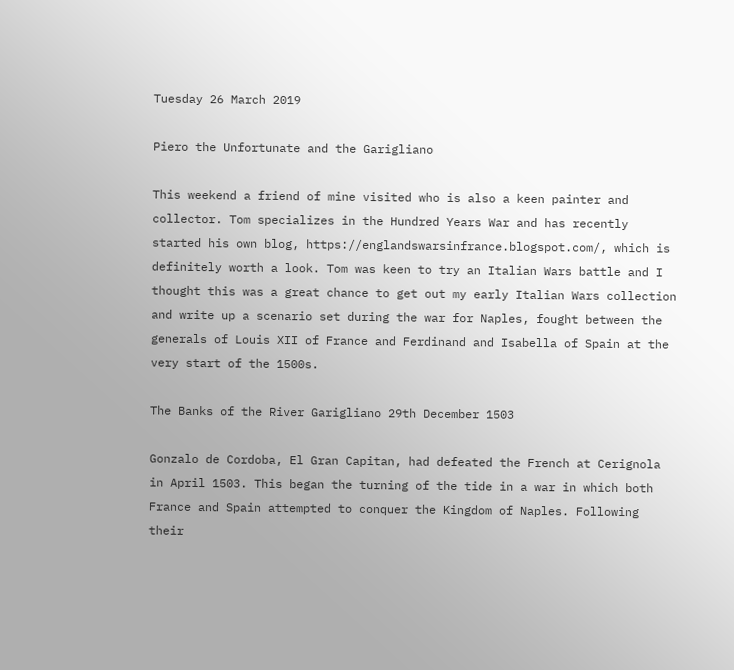Tuesday 26 March 2019

Piero the Unfortunate and the Garigliano

This weekend a friend of mine visited who is also a keen painter and collector. Tom specializes in the Hundred Years War and has recently started his own blog, https://englandswarsinfrance.blogspot.com/, which is definitely worth a look. Tom was keen to try an Italian Wars battle and I thought this was a great chance to get out my early Italian Wars collection and write up a scenario set during the war for Naples, fought between the generals of Louis XII of France and Ferdinand and Isabella of Spain at the very start of the 1500s.

The Banks of the River Garigliano 29th December 1503

Gonzalo de Cordoba, El Gran Capitan, had defeated the French at Cerignola in April 1503. This began the turning of the tide in a war in which both France and Spain attempted to conquer the Kingdom of Naples. Following their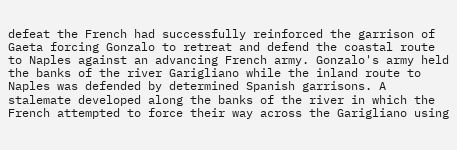defeat the French had successfully reinforced the garrison of Gaeta forcing Gonzalo to retreat and defend the coastal route to Naples against an advancing French army. Gonzalo's army held the banks of the river Garigliano while the inland route to Naples was defended by determined Spanish garrisons. A stalemate developed along the banks of the river in which the French attempted to force their way across the Garigliano using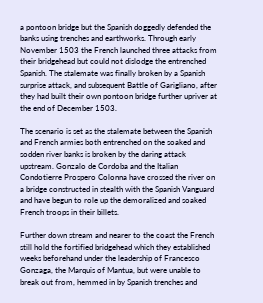a pontoon bridge but the Spanish doggedly defended the banks using trenches and earthworks. Through early November 1503 the French launched three attacks from their bridgehead but could not dislodge the entrenched Spanish. The stalemate was finally broken by a Spanish surprise attack, and subsequent Battle of Garigliano, after they had built their own pontoon bridge further upriver at the end of December 1503.

The scenario is set as the stalemate between the Spanish and French armies both entrenched on the soaked and sodden river banks is broken by the daring attack upstream. Gonzalo de Cordoba and the Italian Condotierre Prospero Colonna have crossed the river on a bridge constructed in stealth with the Spanish Vanguard and have begun to role up the demoralized and soaked French troops in their billets.

Further down stream and nearer to the coast the French still hold the fortified bridgehead which they established weeks beforehand under the leadership of Francesco Gonzaga, the Marquis of Mantua, but were unable to break out from, hemmed in by Spanish trenches and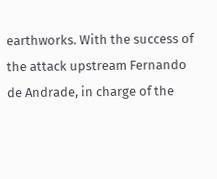earthworks. With the success of the attack upstream Fernando de Andrade, in charge of the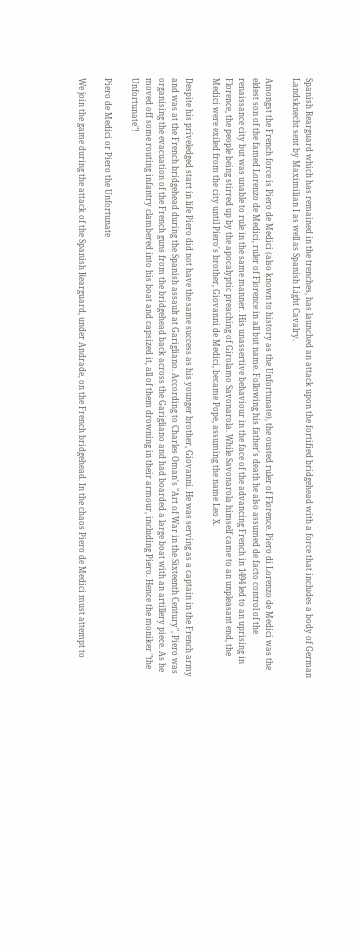Spanish Rearguard which has remained in the trenches, has launched an attack upon the fortified bridgehead with a force that includes a body of German Landsknecht sent by Maximilian I as well as Spanish Light Cavalry.

Amongst the French force is Piero de Medici (also known to history as the Unfortunate), the ousted ruler of Florence. Piero di Lorenzo de Medici was the eldest son of the famed Lorenzo de Medici, ruler of Florence in all but name. Following his father's death he also assumed de facto control of the renaissance city but was unable to rule in the same manner. His unassertive behaviour in the face of the advancing French in 1494 led to an uprising in Florence, the people being stirred up by the apocalyptic preaching of Girolamo Savonarola. While Savonarola himself came to an unpleasant end, the Medici were exiled from the city until Piero's brother, Giovanni de Medici, became Pope, assuming the name Leo X.

Despite his priveledged start in life Piero did not have the same success as his younger brother, Giovanni. He was serving as a captain in the French army and was at the French bridgehead during the Spanish assault at Garigliano. According to Charles Oman's "Art of War in the Sixteenth Century", Piero was organising the evacuation of the French guns from the bridgehead back across the Garigliano and had boarded a large boat with an artillery piece. As he moved off some routing infantry clambered into his boat and capsized it, all of them drowning in their armour, including Piero. Hence the moniker "the Unfortunate"!

Piero de Medici or Piero the Unfortunate

We join the game during the attack of the Spanish Rearguard, under Andrade, on the French bridgehead. In the chaos Piero de Medici must attempt to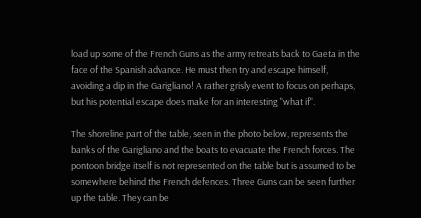load up some of the French Guns as the army retreats back to Gaeta in the face of the Spanish advance. He must then try and escape himself, avoiding a dip in the Garigliano! A rather grisly event to focus on perhaps, but his potential escape does make for an interesting "what if".

The shoreline part of the table, seen in the photo below, represents the banks of the Garigliano and the boats to evacuate the French forces. The pontoon bridge itself is not represented on the table but is assumed to be somewhere behind the French defences. Three Guns can be seen further up the table. They can be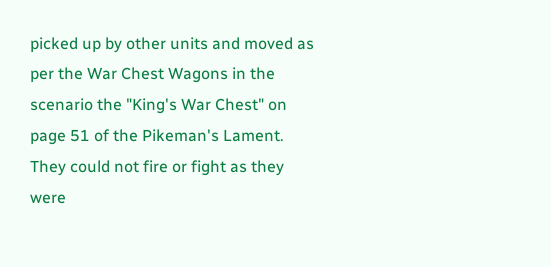picked up by other units and moved as per the War Chest Wagons in the scenario the "King's War Chest" on page 51 of the Pikeman's Lament. They could not fire or fight as they were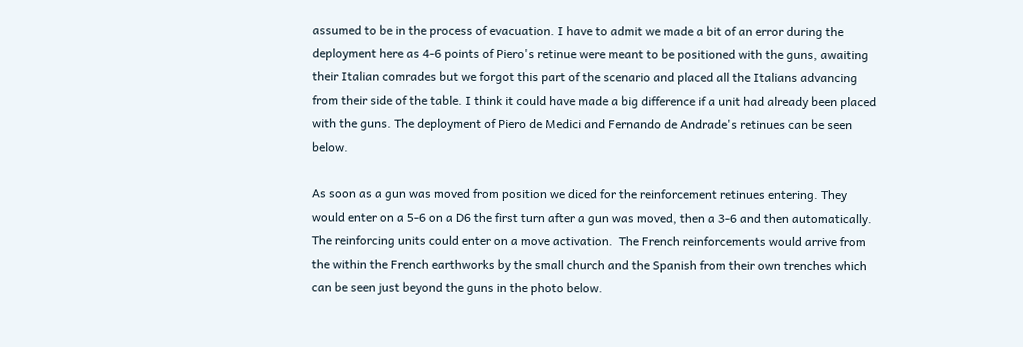assumed to be in the process of evacuation. I have to admit we made a bit of an error during the deployment here as 4-6 points of Piero's retinue were meant to be positioned with the guns, awaiting their Italian comrades but we forgot this part of the scenario and placed all the Italians advancing from their side of the table. I think it could have made a big difference if a unit had already been placed with the guns. The deployment of Piero de Medici and Fernando de Andrade's retinues can be seen below.

As soon as a gun was moved from position we diced for the reinforcement retinues entering. They would enter on a 5-6 on a D6 the first turn after a gun was moved, then a 3-6 and then automatically. The reinforcing units could enter on a move activation.  The French reinforcements would arrive from the within the French earthworks by the small church and the Spanish from their own trenches which can be seen just beyond the guns in the photo below.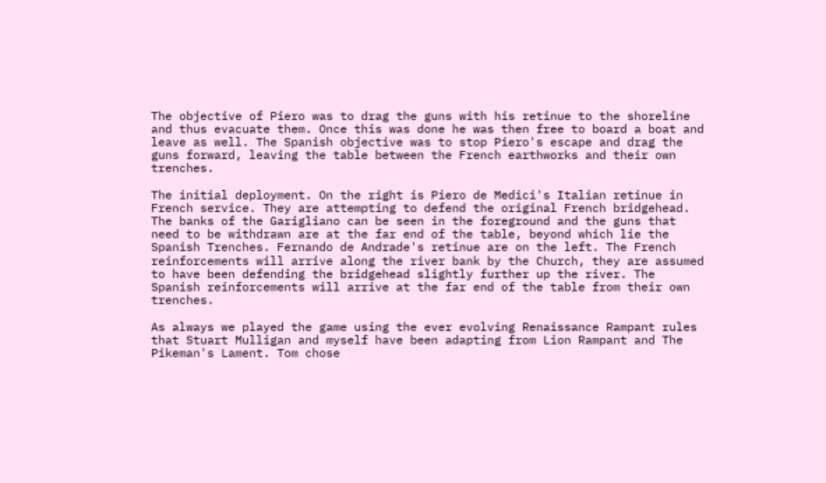The objective of Piero was to drag the guns with his retinue to the shoreline and thus evacuate them. Once this was done he was then free to board a boat and leave as well. The Spanish objective was to stop Piero's escape and drag the guns forward, leaving the table between the French earthworks and their own trenches.

The initial deployment. On the right is Piero de Medici's Italian retinue in French service. They are attempting to defend the original French bridgehead. The banks of the Garigliano can be seen in the foreground and the guns that need to be withdrawn are at the far end of the table, beyond which lie the Spanish Trenches. Fernando de Andrade's retinue are on the left. The French reinforcements will arrive along the river bank by the Church, they are assumed to have been defending the bridgehead slightly further up the river. The Spanish reinforcements will arrive at the far end of the table from their own trenches.

As always we played the game using the ever evolving Renaissance Rampant rules that Stuart Mulligan and myself have been adapting from Lion Rampant and The Pikeman's Lament. Tom chose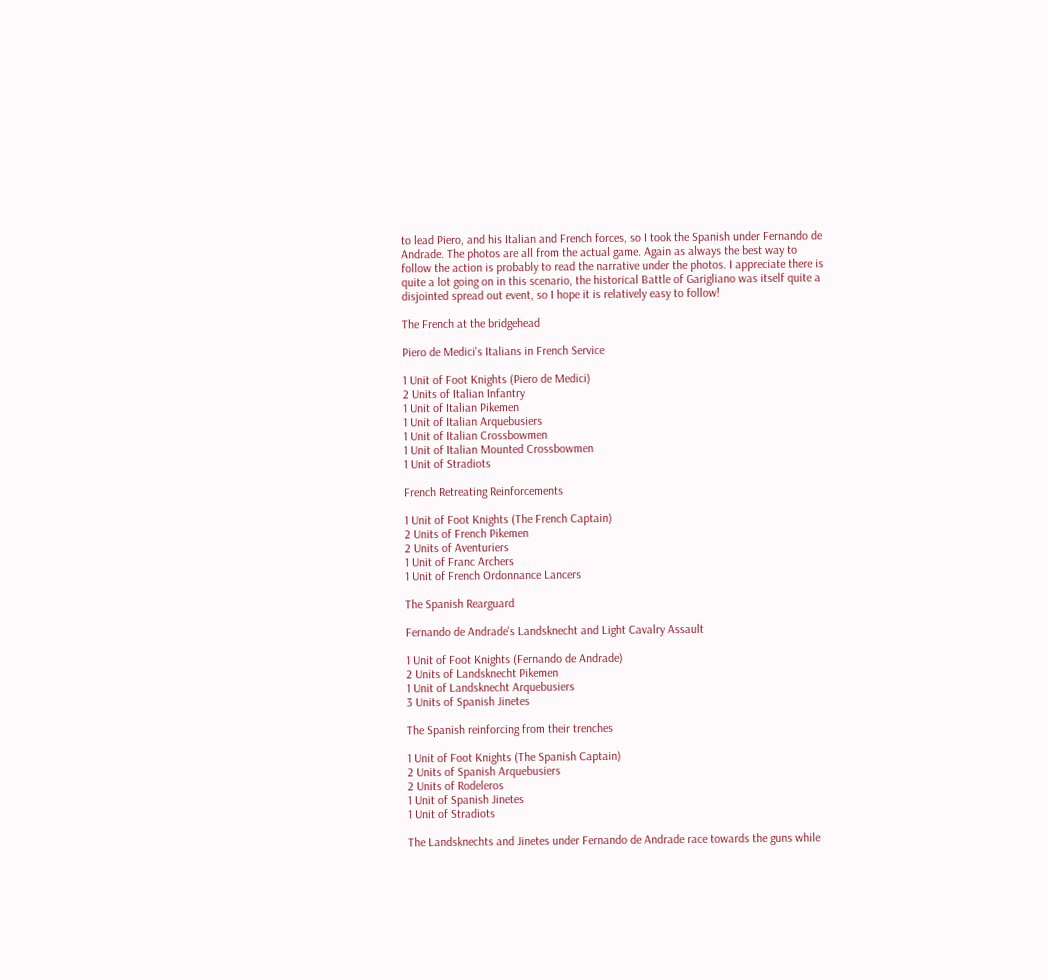to lead Piero, and his Italian and French forces, so I took the Spanish under Fernando de Andrade. The photos are all from the actual game. Again as always the best way to follow the action is probably to read the narrative under the photos. I appreciate there is quite a lot going on in this scenario, the historical Battle of Garigliano was itself quite a disjointed spread out event, so I hope it is relatively easy to follow!

The French at the bridgehead

Piero de Medici's Italians in French Service

1 Unit of Foot Knights (Piero de Medici)
2 Units of Italian Infantry
1 Unit of Italian Pikemen
1 Unit of Italian Arquebusiers
1 Unit of Italian Crossbowmen
1 Unit of Italian Mounted Crossbowmen
1 Unit of Stradiots

French Retreating Reinforcements

1 Unit of Foot Knights (The French Captain)
2 Units of French Pikemen
2 Units of Aventuriers
1 Unit of Franc Archers
1 Unit of French Ordonnance Lancers

The Spanish Rearguard

Fernando de Andrade's Landsknecht and Light Cavalry Assault

1 Unit of Foot Knights (Fernando de Andrade)
2 Units of Landsknecht Pikemen
1 Unit of Landsknecht Arquebusiers
3 Units of Spanish Jinetes

The Spanish reinforcing from their trenches

1 Unit of Foot Knights (The Spanish Captain)
2 Units of Spanish Arquebusiers
2 Units of Rodeleros
1 Unit of Spanish Jinetes
1 Unit of Stradiots

The Landsknechts and Jinetes under Fernando de Andrade race towards the guns while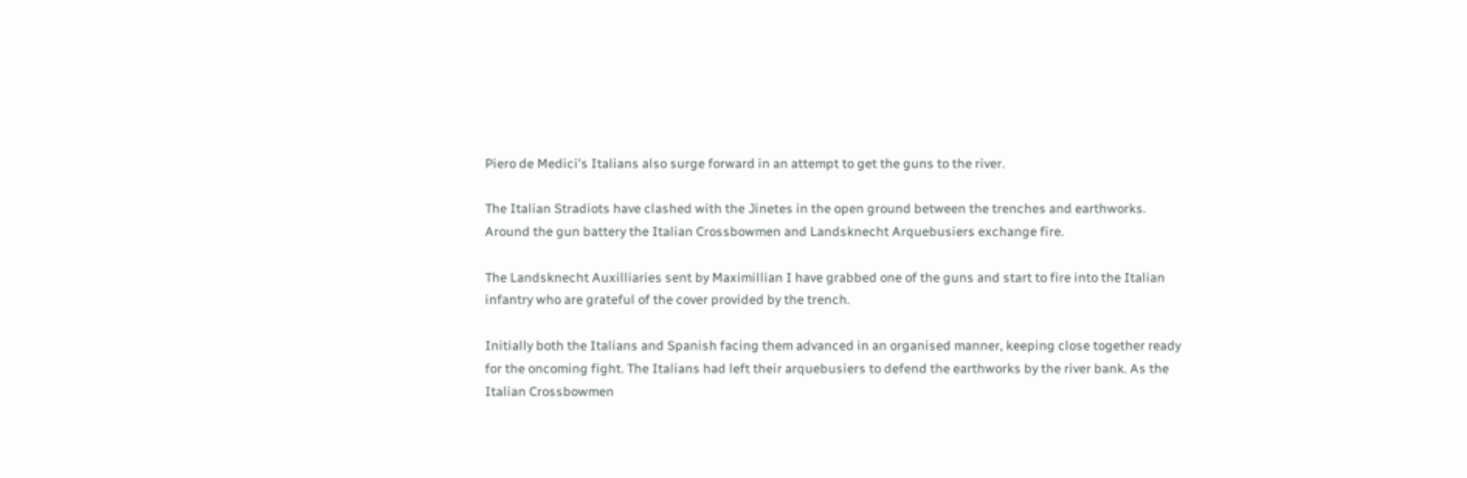Piero de Medici's Italians also surge forward in an attempt to get the guns to the river.

The Italian Stradiots have clashed with the Jinetes in the open ground between the trenches and earthworks. Around the gun battery the Italian Crossbowmen and Landsknecht Arquebusiers exchange fire.

The Landsknecht Auxilliaries sent by Maximillian I have grabbed one of the guns and start to fire into the Italian infantry who are grateful of the cover provided by the trench.

Initially both the Italians and Spanish facing them advanced in an organised manner, keeping close together ready for the oncoming fight. The Italians had left their arquebusiers to defend the earthworks by the river bank. As the Italian Crossbowmen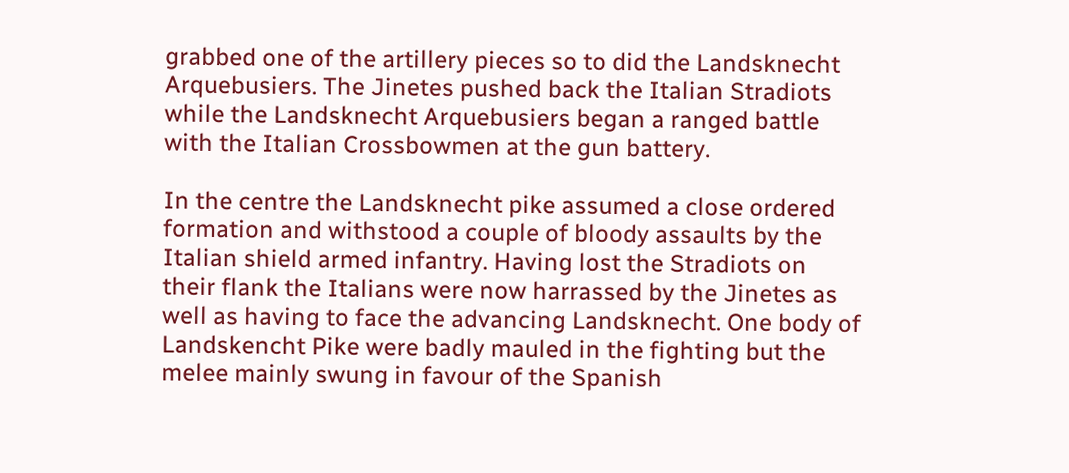grabbed one of the artillery pieces so to did the Landsknecht Arquebusiers. The Jinetes pushed back the Italian Stradiots while the Landsknecht Arquebusiers began a ranged battle with the Italian Crossbowmen at the gun battery.

In the centre the Landsknecht pike assumed a close ordered formation and withstood a couple of bloody assaults by the Italian shield armed infantry. Having lost the Stradiots on their flank the Italians were now harrassed by the Jinetes as well as having to face the advancing Landsknecht. One body of Landskencht Pike were badly mauled in the fighting but the melee mainly swung in favour of the Spanish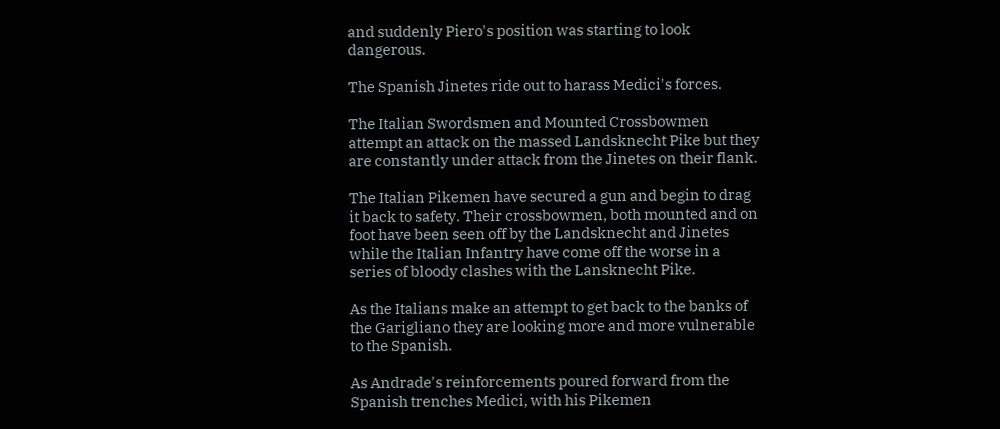and suddenly Piero's position was starting to look dangerous.

The Spanish Jinetes ride out to harass Medici's forces.

The Italian Swordsmen and Mounted Crossbowmen attempt an attack on the massed Landsknecht Pike but they are constantly under attack from the Jinetes on their flank.

The Italian Pikemen have secured a gun and begin to drag it back to safety. Their crossbowmen, both mounted and on foot have been seen off by the Landsknecht and Jinetes while the Italian Infantry have come off the worse in a series of bloody clashes with the Lansknecht Pike.

As the Italians make an attempt to get back to the banks of the Garigliano they are looking more and more vulnerable to the Spanish.

As Andrade's reinforcements poured forward from the Spanish trenches Medici, with his Pikemen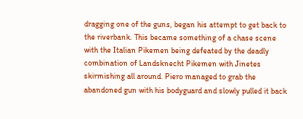dragging one of the guns, began his attempt to get back to the riverbank. This became something of a chase scene with the Italian Pikemen being defeated by the deadly combination of Landsknecht Pikemen with Jinetes skirmishing all around. Piero managed to grab the abandoned gun with his bodyguard and slowly pulled it back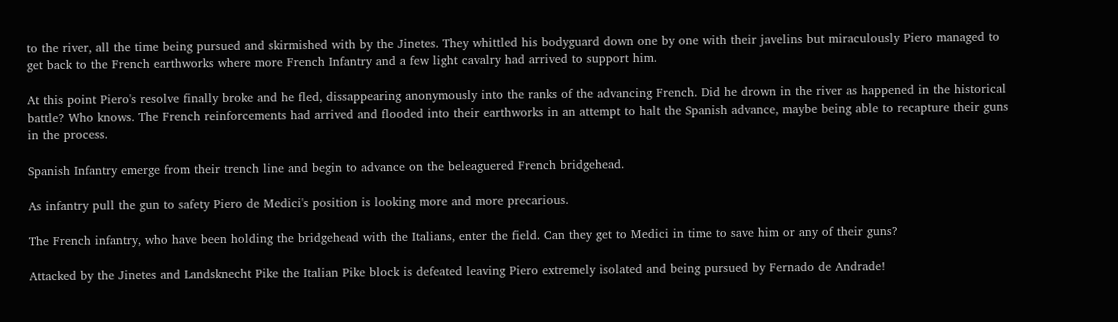to the river, all the time being pursued and skirmished with by the Jinetes. They whittled his bodyguard down one by one with their javelins but miraculously Piero managed to get back to the French earthworks where more French Infantry and a few light cavalry had arrived to support him.

At this point Piero's resolve finally broke and he fled, dissappearing anonymously into the ranks of the advancing French. Did he drown in the river as happened in the historical battle? Who knows. The French reinforcements had arrived and flooded into their earthworks in an attempt to halt the Spanish advance, maybe being able to recapture their guns in the process.

Spanish Infantry emerge from their trench line and begin to advance on the beleaguered French bridgehead.

As infantry pull the gun to safety Piero de Medici's position is looking more and more precarious.

The French infantry, who have been holding the bridgehead with the Italians, enter the field. Can they get to Medici in time to save him or any of their guns?

Attacked by the Jinetes and Landsknecht Pike the Italian Pike block is defeated leaving Piero extremely isolated and being pursued by Fernado de Andrade!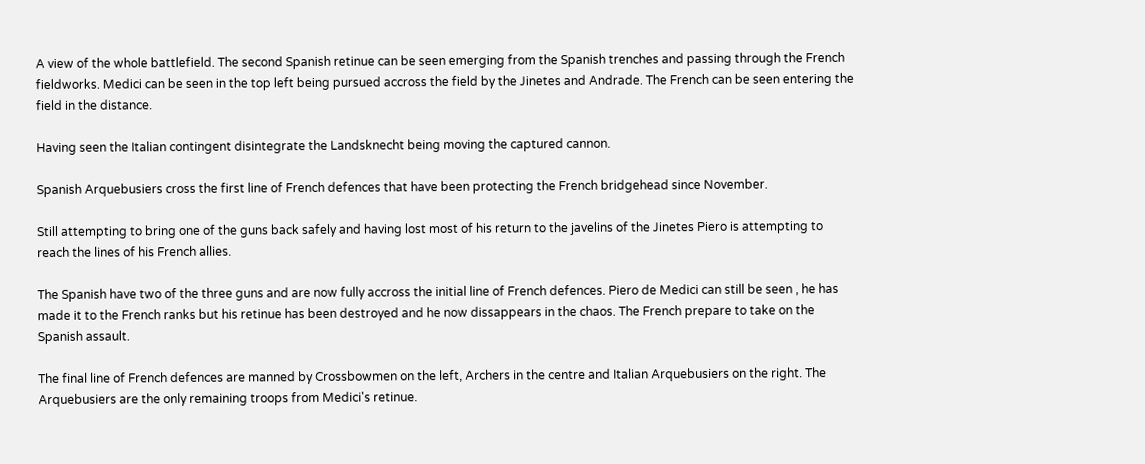A view of the whole battlefield. The second Spanish retinue can be seen emerging from the Spanish trenches and passing through the French fieldworks. Medici can be seen in the top left being pursued accross the field by the Jinetes and Andrade. The French can be seen entering the field in the distance.

Having seen the Italian contingent disintegrate the Landsknecht being moving the captured cannon.

Spanish Arquebusiers cross the first line of French defences that have been protecting the French bridgehead since November.

Still attempting to bring one of the guns back safely and having lost most of his return to the javelins of the Jinetes Piero is attempting to reach the lines of his French allies.

The Spanish have two of the three guns and are now fully accross the initial line of French defences. Piero de Medici can still be seen , he has made it to the French ranks but his retinue has been destroyed and he now dissappears in the chaos. The French prepare to take on the Spanish assault.

The final line of French defences are manned by Crossbowmen on the left, Archers in the centre and Italian Arquebusiers on the right. The Arquebusiers are the only remaining troops from Medici's retinue.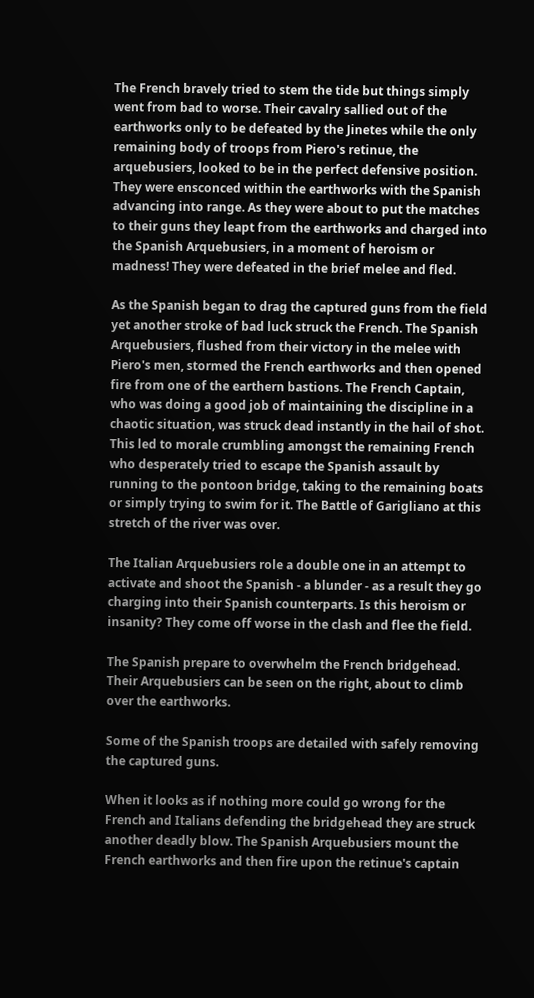The French bravely tried to stem the tide but things simply went from bad to worse. Their cavalry sallied out of the earthworks only to be defeated by the Jinetes while the only remaining body of troops from Piero's retinue, the arquebusiers, looked to be in the perfect defensive position. They were ensconced within the earthworks with the Spanish advancing into range. As they were about to put the matches to their guns they leapt from the earthworks and charged into the Spanish Arquebusiers, in a moment of heroism or madness! They were defeated in the brief melee and fled.

As the Spanish began to drag the captured guns from the field yet another stroke of bad luck struck the French. The Spanish Arquebusiers, flushed from their victory in the melee with Piero's men, stormed the French earthworks and then opened fire from one of the earthern bastions. The French Captain, who was doing a good job of maintaining the discipline in a chaotic situation, was struck dead instantly in the hail of shot. This led to morale crumbling amongst the remaining French who desperately tried to escape the Spanish assault by running to the pontoon bridge, taking to the remaining boats or simply trying to swim for it. The Battle of Garigliano at this stretch of the river was over.

The Italian Arquebusiers role a double one in an attempt to activate and shoot the Spanish - a blunder - as a result they go charging into their Spanish counterparts. Is this heroism or insanity? They come off worse in the clash and flee the field.

The Spanish prepare to overwhelm the French bridgehead. Their Arquebusiers can be seen on the right, about to climb over the earthworks.

Some of the Spanish troops are detailed with safely removing the captured guns.

When it looks as if nothing more could go wrong for the French and Italians defending the bridgehead they are struck another deadly blow. The Spanish Arquebusiers mount the French earthworks and then fire upon the retinue's captain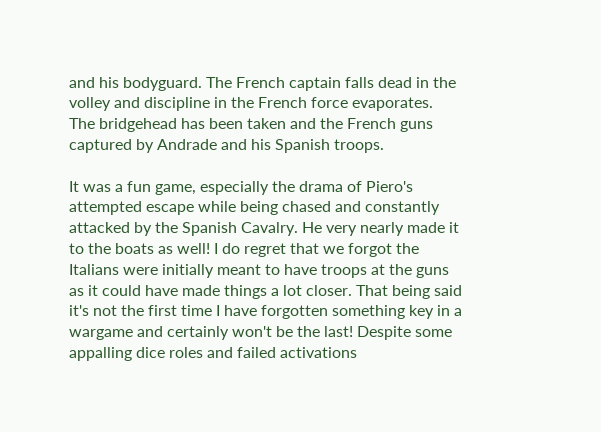and his bodyguard. The French captain falls dead in the volley and discipline in the French force evaporates. The bridgehead has been taken and the French guns captured by Andrade and his Spanish troops.

It was a fun game, especially the drama of Piero's attempted escape while being chased and constantly attacked by the Spanish Cavalry. He very nearly made it to the boats as well! I do regret that we forgot the Italians were initially meant to have troops at the guns as it could have made things a lot closer. That being said it's not the first time I have forgotten something key in a wargame and certainly won't be the last! Despite some appalling dice roles and failed activations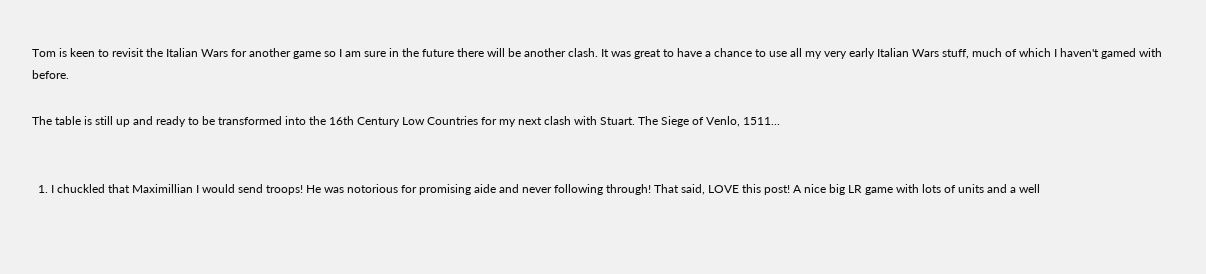Tom is keen to revisit the Italian Wars for another game so I am sure in the future there will be another clash. It was great to have a chance to use all my very early Italian Wars stuff, much of which I haven't gamed with before.

The table is still up and ready to be transformed into the 16th Century Low Countries for my next clash with Stuart. The Siege of Venlo, 1511...


  1. I chuckled that Maximillian I would send troops! He was notorious for promising aide and never following through! That said, LOVE this post! A nice big LR game with lots of units and a well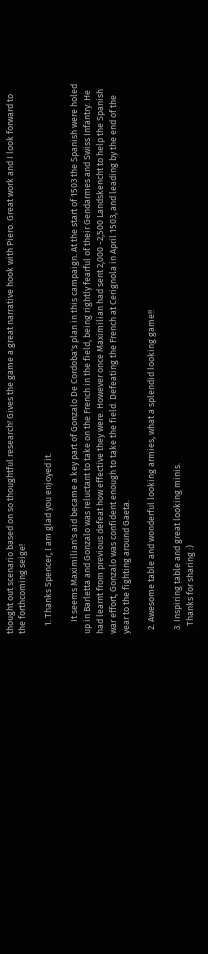thought out scenario based on so thoughtful research! Gives the game a great narrative hook with Piero. Great work and I look forward to the forthcoming seige!

    1. Thanks Spencer, I am glad you enjoyed it.

      It seems Maximilian's aid became a key part of Gonzalo De Cordoba's plan in this campaign. At the start of 1503 the Spanish were holed up in Barletta and Gonzalo was reluctant to take on the French in the field, being rightly fearful of their Gendarmes and Swiss Infantry. He had learnt from previous defeat how effective they were. However once Maximilian had sent 2,000 -2,500 Landskencht to help the Spanish war effort, Gonzalo was confident enough to take the field. Defeating the French at Cerignola in April 1503, and leading by the end of the year to the fighting around Gaeta.

  2. Awesome table and wonderful looking armies, what a splendid looking game!!

  3. Inspiring table and great looking minis.
    Thanks for sharing :)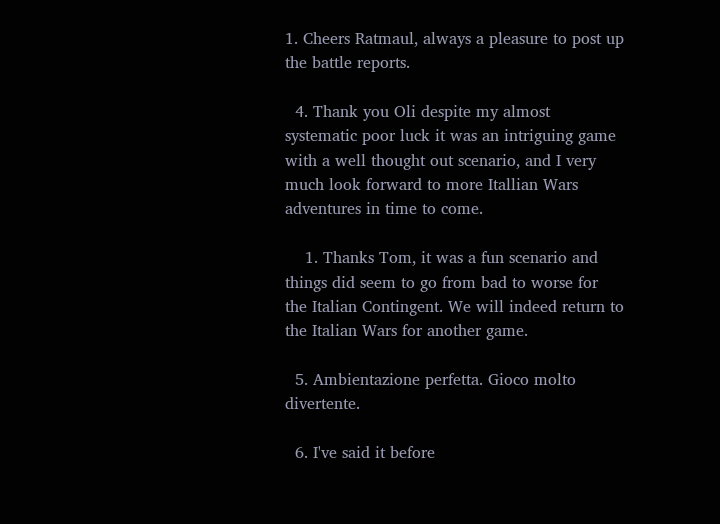1. Cheers Ratmaul, always a pleasure to post up the battle reports.

  4. Thank you Oli despite my almost systematic poor luck it was an intriguing game with a well thought out scenario, and I very much look forward to more Itallian Wars adventures in time to come.

    1. Thanks Tom, it was a fun scenario and things did seem to go from bad to worse for the Italian Contingent. We will indeed return to the Italian Wars for another game.

  5. Ambientazione perfetta. Gioco molto divertente.

  6. I've said it before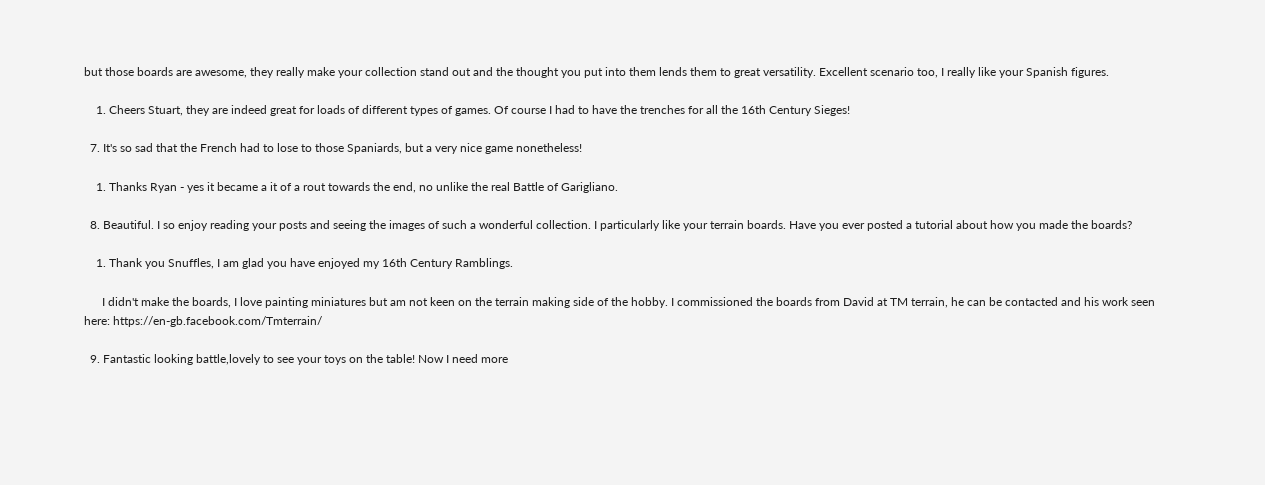but those boards are awesome, they really make your collection stand out and the thought you put into them lends them to great versatility. Excellent scenario too, I really like your Spanish figures.

    1. Cheers Stuart, they are indeed great for loads of different types of games. Of course I had to have the trenches for all the 16th Century Sieges!

  7. It's so sad that the French had to lose to those Spaniards, but a very nice game nonetheless!

    1. Thanks Ryan - yes it became a it of a rout towards the end, no unlike the real Battle of Garigliano.

  8. Beautiful. I so enjoy reading your posts and seeing the images of such a wonderful collection. I particularly like your terrain boards. Have you ever posted a tutorial about how you made the boards?

    1. Thank you Snuffles, I am glad you have enjoyed my 16th Century Ramblings.

      I didn't make the boards, I love painting miniatures but am not keen on the terrain making side of the hobby. I commissioned the boards from David at TM terrain, he can be contacted and his work seen here: https://en-gb.facebook.com/Tmterrain/

  9. Fantastic looking battle,lovely to see your toys on the table! Now I need more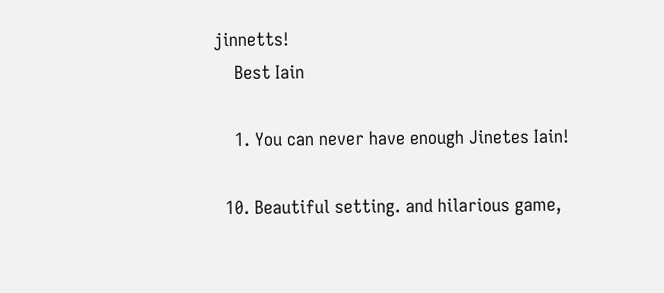jinnetts!
    Best Iain

    1. You can never have enough Jinetes Iain!

  10. Beautiful setting. and hilarious game,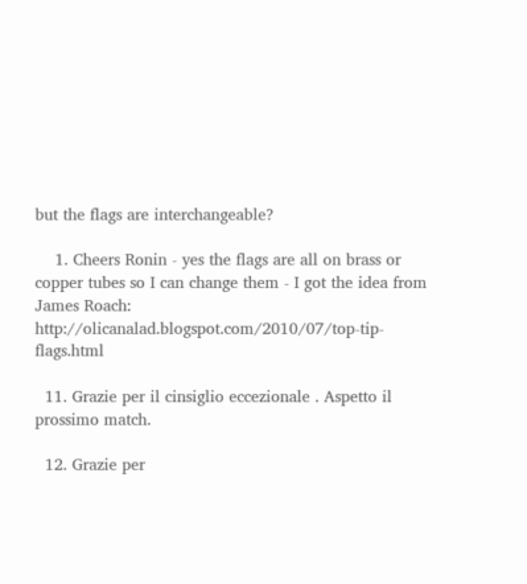but the flags are interchangeable?

    1. Cheers Ronin - yes the flags are all on brass or copper tubes so I can change them - I got the idea from James Roach: http://olicanalad.blogspot.com/2010/07/top-tip-flags.html

  11. Grazie per il cinsiglio eccezionale . Aspetto il prossimo match.

  12. Grazie per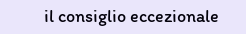il consiglio eccezionale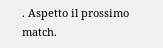. Aspetto il prossimo match.